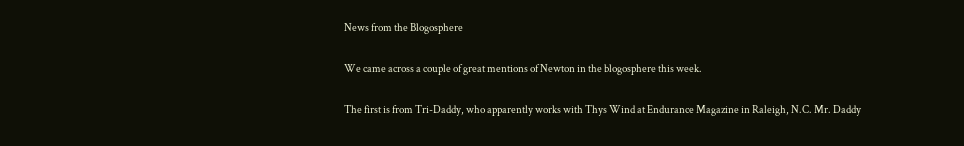News from the Blogosphere

We came across a couple of great mentions of Newton in the blogosphere this week.

The first is from Tri-Daddy, who apparently works with Thys Wind at Endurance Magazine in Raleigh, N.C. Mr. Daddy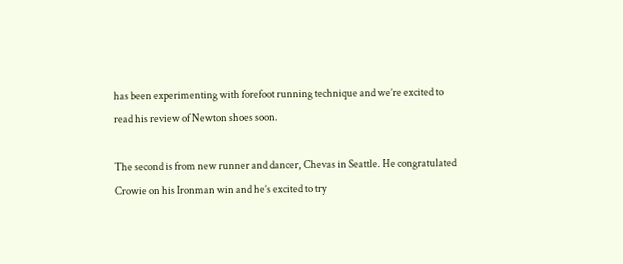has been experimenting with forefoot running technique and we’re excited to read his review of Newton shoes soon.

The second is from new runner and dancer, Chevas in Seattle. He congratulated Crowie on his Ironman win and he’s excited to try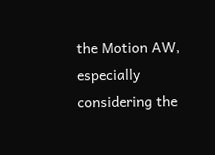the Motion AW, especially considering the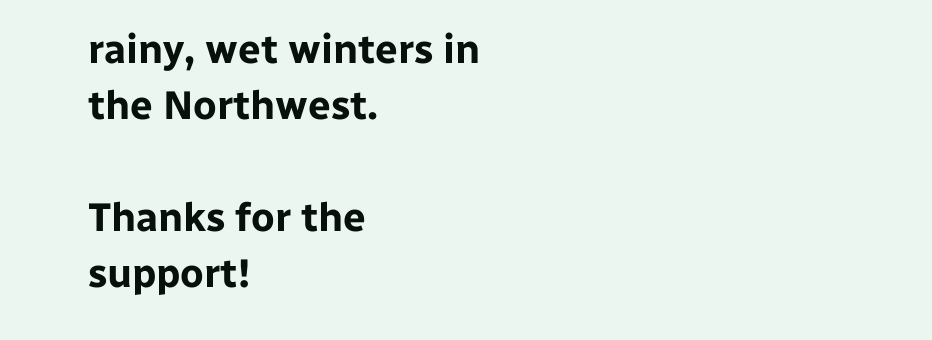rainy, wet winters in the Northwest.

Thanks for the support!